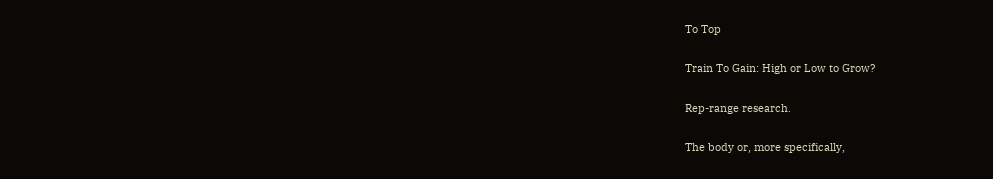To Top

Train To Gain: High or Low to Grow?

Rep-range research.

The body or, more specifically,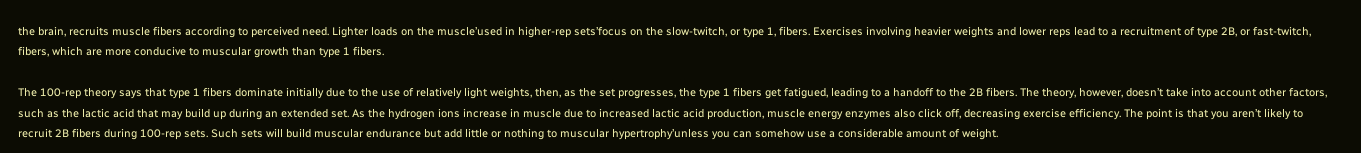the brain, recruits muscle fibers according to perceived need. Lighter loads on the muscle’used in higher-rep sets’focus on the slow-twitch, or type 1, fibers. Exercises involving heavier weights and lower reps lead to a recruitment of type 2B, or fast-twitch, fibers, which are more conducive to muscular growth than type 1 fibers.

The 100-rep theory says that type 1 fibers dominate initially due to the use of relatively light weights, then, as the set progresses, the type 1 fibers get fatigued, leading to a handoff to the 2B fibers. The theory, however, doesn’t take into account other factors, such as the lactic acid that may build up during an extended set. As the hydrogen ions increase in muscle due to increased lactic acid production, muscle energy enzymes also click off, decreasing exercise efficiency. The point is that you aren’t likely to recruit 2B fibers during 100-rep sets. Such sets will build muscular endurance but add little or nothing to muscular hypertrophy’unless you can somehow use a considerable amount of weight.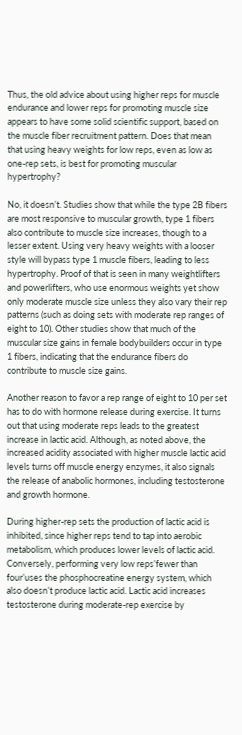Thus, the old advice about using higher reps for muscle endurance and lower reps for promoting muscle size appears to have some solid scientific support, based on the muscle fiber recruitment pattern. Does that mean that using heavy weights for low reps, even as low as one-rep sets, is best for promoting muscular hypertrophy?

No, it doesn’t. Studies show that while the type 2B fibers are most responsive to muscular growth, type 1 fibers also contribute to muscle size increases, though to a lesser extent. Using very heavy weights with a looser style will bypass type 1 muscle fibers, leading to less hypertrophy. Proof of that is seen in many weightlifters and powerlifters, who use enormous weights yet show only moderate muscle size unless they also vary their rep patterns (such as doing sets with moderate rep ranges of eight to 10). Other studies show that much of the muscular size gains in female bodybuilders occur in type 1 fibers, indicating that the endurance fibers do contribute to muscle size gains.

Another reason to favor a rep range of eight to 10 per set has to do with hormone release during exercise. It turns out that using moderate reps leads to the greatest increase in lactic acid. Although, as noted above, the increased acidity associated with higher muscle lactic acid levels turns off muscle energy enzymes, it also signals the release of anabolic hormones, including testosterone and growth hormone.

During higher-rep sets the production of lactic acid is inhibited, since higher reps tend to tap into aerobic metabolism, which produces lower levels of lactic acid. Conversely, performing very low reps’fewer than four’uses the phosphocreatine energy system, which also doesn’t produce lactic acid. Lactic acid increases testosterone during moderate-rep exercise by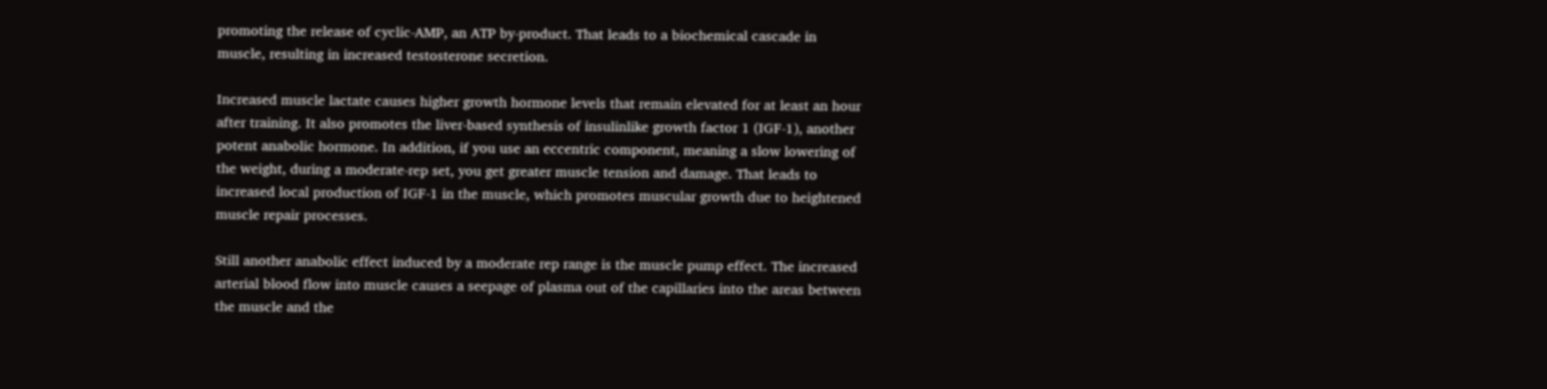promoting the release of cyclic-AMP, an ATP by-product. That leads to a biochemical cascade in muscle, resulting in increased testosterone secretion.

Increased muscle lactate causes higher growth hormone levels that remain elevated for at least an hour after training. It also promotes the liver-based synthesis of insulinlike growth factor 1 (IGF-1), another potent anabolic hormone. In addition, if you use an eccentric component, meaning a slow lowering of the weight, during a moderate-rep set, you get greater muscle tension and damage. That leads to increased local production of IGF-1 in the muscle, which promotes muscular growth due to heightened muscle repair processes.

Still another anabolic effect induced by a moderate rep range is the muscle pump effect. The increased arterial blood flow into muscle causes a seepage of plasma out of the capillaries into the areas between the muscle and the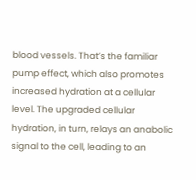blood vessels. That’s the familiar pump effect, which also promotes increased hydration at a cellular level. The upgraded cellular hydration, in turn, relays an anabolic signal to the cell, leading to an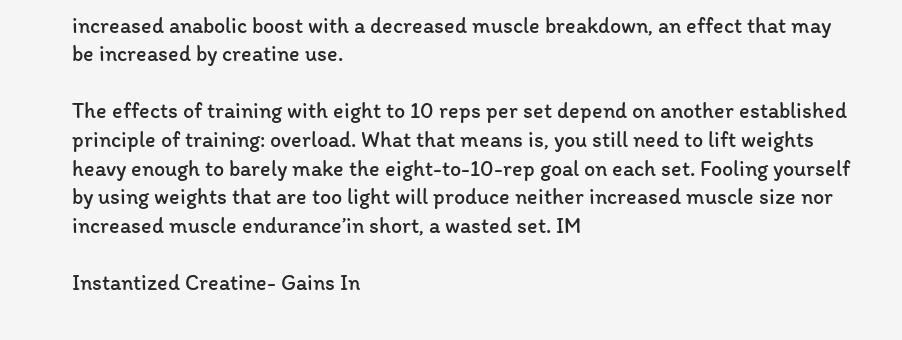increased anabolic boost with a decreased muscle breakdown, an effect that may be increased by creatine use.

The effects of training with eight to 10 reps per set depend on another established principle of training: overload. What that means is, you still need to lift weights heavy enough to barely make the eight-to-10-rep goal on each set. Fooling yourself by using weights that are too light will produce neither increased muscle size nor increased muscle endurance’in short, a wasted set. IM

Instantized Creatine- Gains In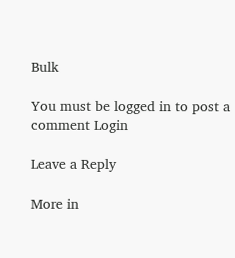Bulk

You must be logged in to post a comment Login

Leave a Reply

More in